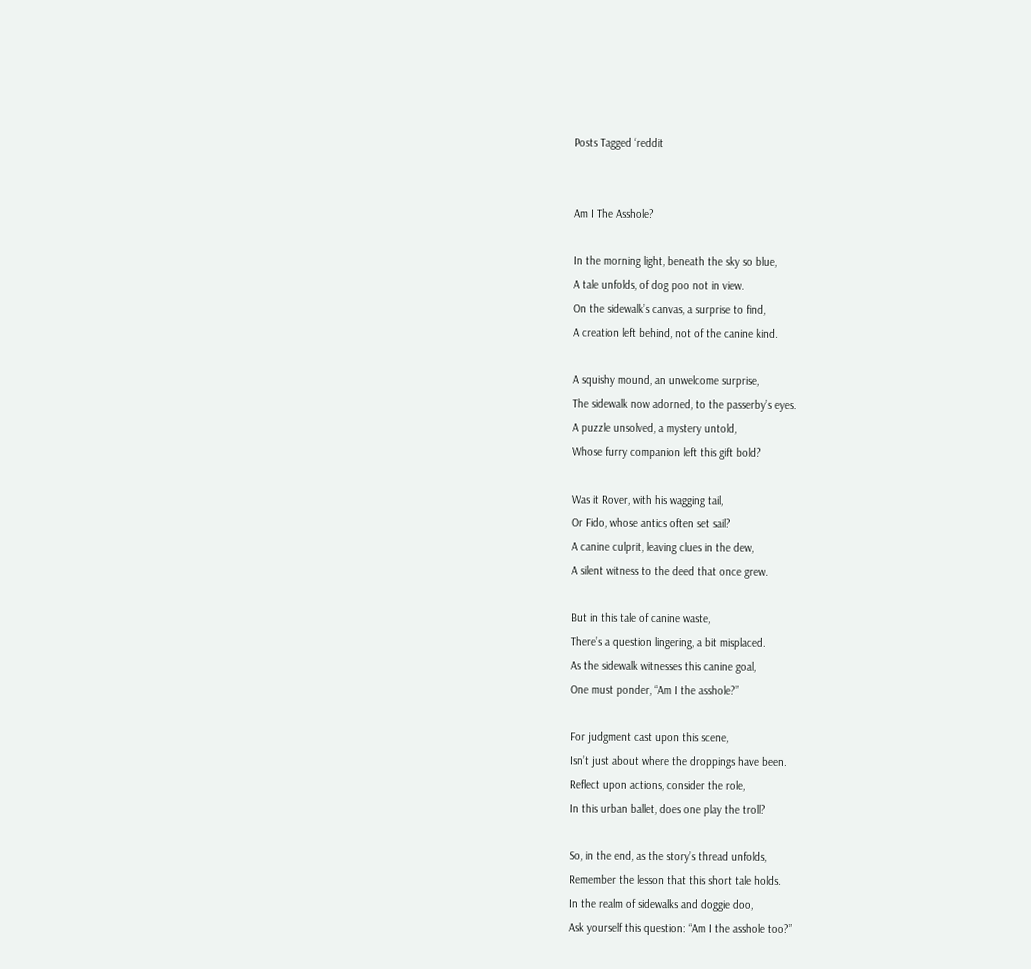Posts Tagged ‘reddit


Am I The Asshole?

In the morning light, beneath the sky so blue,
A tale unfolds, of dog poo not in view.
On the sidewalk’s canvas, a surprise to find,
A creation left behind, not of the canine kind.

A squishy mound, an unwelcome surprise,
The sidewalk now adorned, to the passerby’s eyes.
A puzzle unsolved, a mystery untold,
Whose furry companion left this gift bold?

Was it Rover, with his wagging tail,
Or Fido, whose antics often set sail?
A canine culprit, leaving clues in the dew,
A silent witness to the deed that once grew.

But in this tale of canine waste,
There’s a question lingering, a bit misplaced.
As the sidewalk witnesses this canine goal,
One must ponder, “Am I the asshole?”

For judgment cast upon this scene,
Isn’t just about where the droppings have been.
Reflect upon actions, consider the role,
In this urban ballet, does one play the troll?

So, in the end, as the story’s thread unfolds,
Remember the lesson that this short tale holds.
In the realm of sidewalks and doggie doo,
Ask yourself this question: “Am I the asshole too?”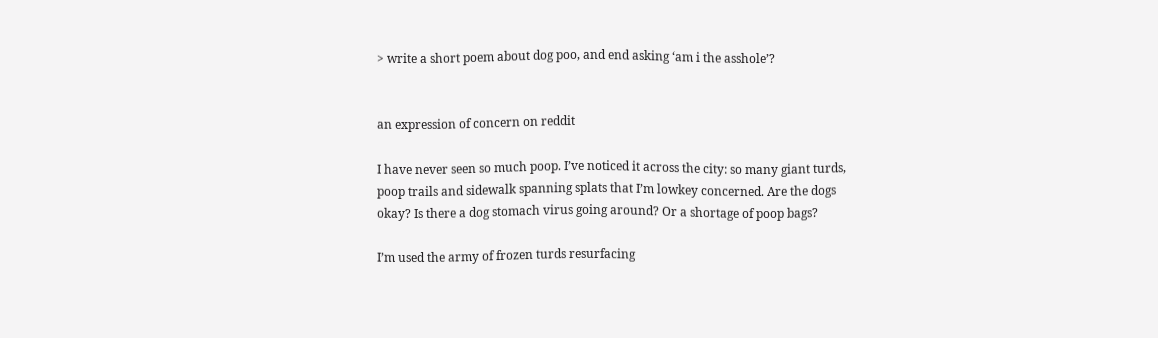> write a short poem about dog poo, and end asking ‘am i the asshole’?


an expression of concern on reddit

I have never seen so much poop. I’ve noticed it across the city: so many giant turds, poop trails and sidewalk spanning splats that I’m lowkey concerned. Are the dogs okay? Is there a dog stomach virus going around? Or a shortage of poop bags?

I’m used the army of frozen turds resurfacing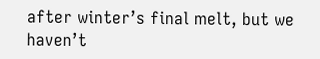after winter’s final melt, but we haven’t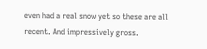even had a real snow yet so these are all recent. And impressively gross.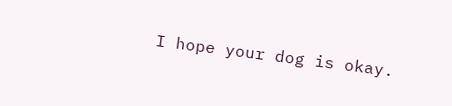I hope your dog is okay.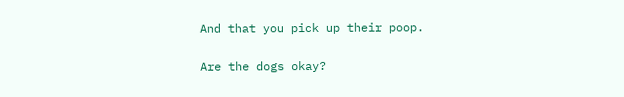And that you pick up their poop.

Are the dogs okay?